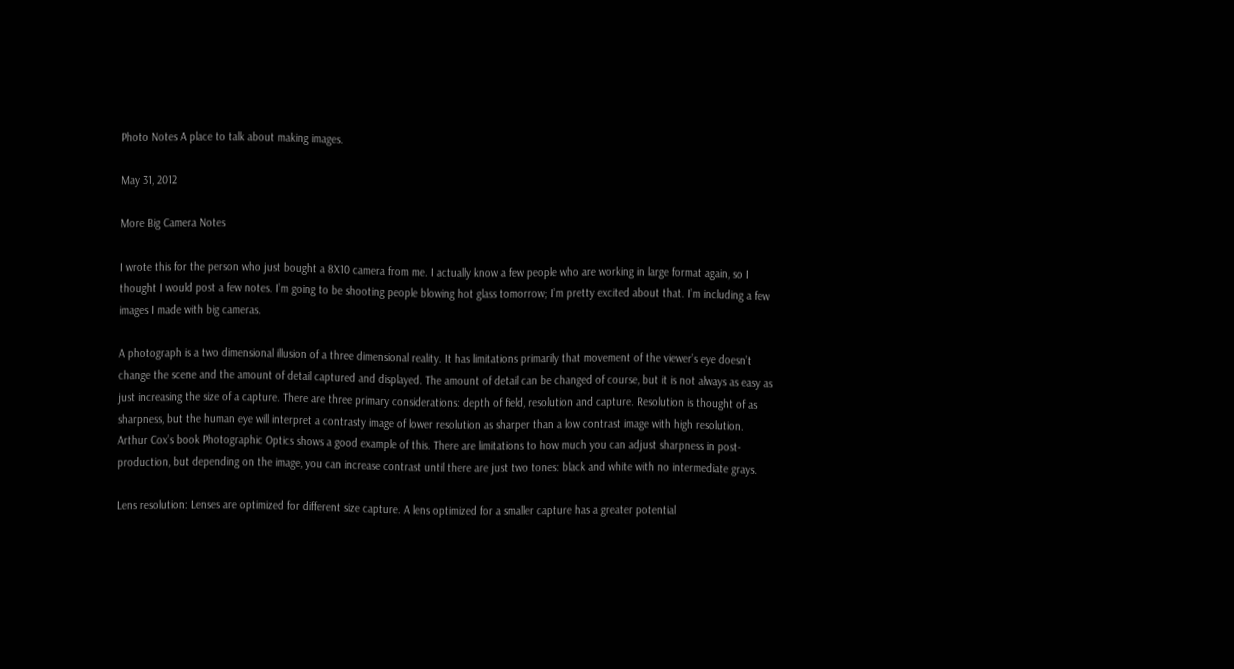Photo Notes A place to talk about making images.

May 31, 2012

More Big Camera Notes

I wrote this for the person who just bought a 8X10 camera from me. I actually know a few people who are working in large format again, so I thought I would post a few notes. I’m going to be shooting people blowing hot glass tomorrow; I’m pretty excited about that. I’m including a few images I made with big cameras.

A photograph is a two dimensional illusion of a three dimensional reality. It has limitations primarily that movement of the viewer’s eye doesn’t change the scene and the amount of detail captured and displayed. The amount of detail can be changed of course, but it is not always as easy as just increasing the size of a capture. There are three primary considerations: depth of field, resolution and capture. Resolution is thought of as sharpness, but the human eye will interpret a contrasty image of lower resolution as sharper than a low contrast image with high resolution. Arthur Cox’s book Photographic Optics shows a good example of this. There are limitations to how much you can adjust sharpness in post-production, but depending on the image, you can increase contrast until there are just two tones: black and white with no intermediate grays.

Lens resolution: Lenses are optimized for different size capture. A lens optimized for a smaller capture has a greater potential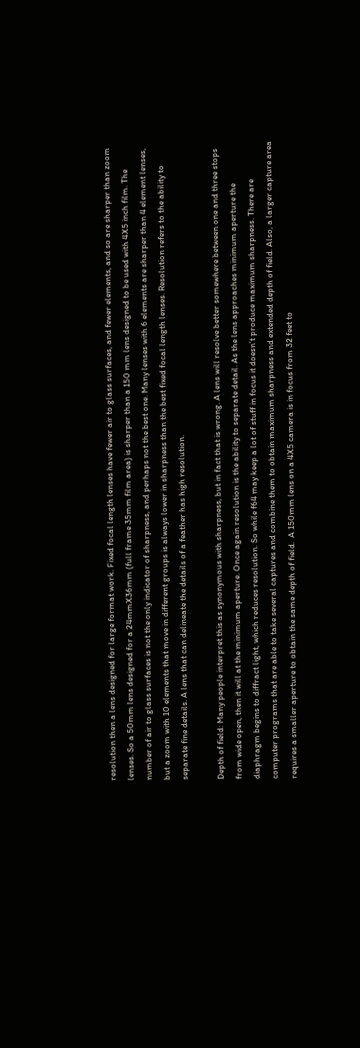resolution then a lens designed for large format work. Fixed focal length lenses have fewer air to glass surfaces, and fewer elements, and so are sharper than zoom lenses. So a 50mm lens designed for a 24mmX36mm (full frame 35mm film area) is sharper than a 150 mm lens designed to be used with 4X5 inch film. The number of air to glass surfaces is not the only indicator of sharpness, and perhaps not the best one. Many lenses with 6 elements are sharper than 4 element lenses, but a zoom with 10 elements that move in different groups is always lower in sharpness than the best fixed focal length lenses. Resolution refers to the ability to separate fine details. A lens that can delineate the details of a feather has high resolution.

Depth of field: Many people interpret this as synonymous with sharpness, but in fact that is wrong. A lens will resolve better somewhere between one and three stops from wide open, then it will at the minimum aperture. Once again resolution is the ability to separate detail. As the lens approaches minimum aperture the diaphragm begins to diffract light, which reduces resolution. So while f64 may keep a lot of stuff in focus it doesn’t produce maximum sharpness. There are computer programs that are able to take several captures and combine them to obtain maximum sharpness and extended depth of field. Also, a larger capture area requires a smaller aperture to obtain the same depth of field.  A 150mm lens on a 4X5 camera is in focus from 32 feet to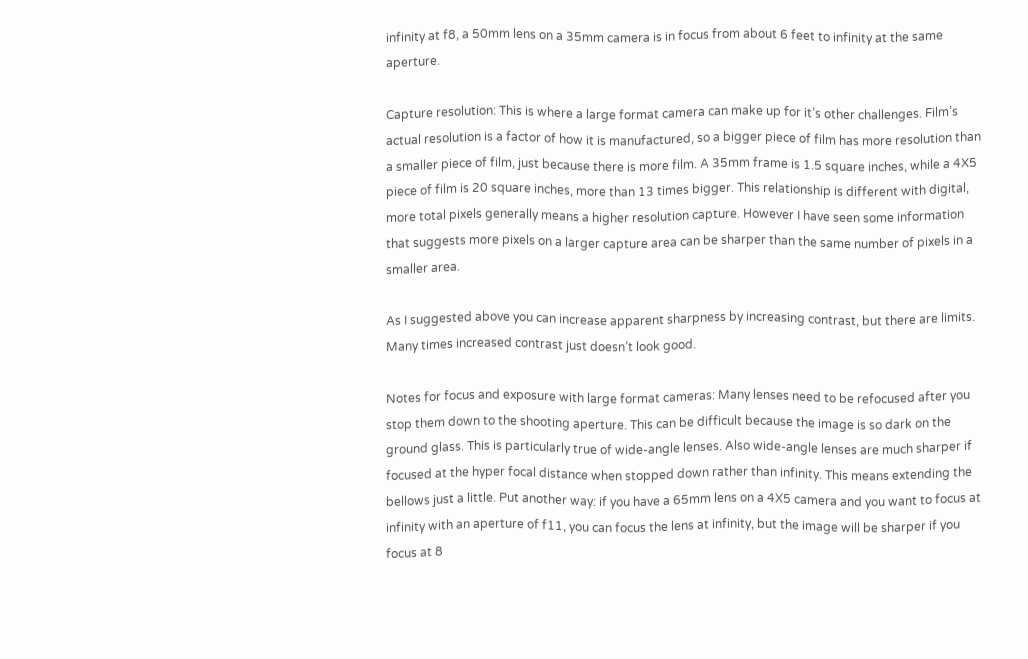infinity at f8, a 50mm lens on a 35mm camera is in focus from about 6 feet to infinity at the same aperture.

Capture resolution: This is where a large format camera can make up for it’s other challenges. Film’s actual resolution is a factor of how it is manufactured, so a bigger piece of film has more resolution than a smaller piece of film, just because there is more film. A 35mm frame is 1.5 square inches, while a 4X5 piece of film is 20 square inches, more than 13 times bigger. This relationship is different with digital, more total pixels generally means a higher resolution capture. However I have seen some information that suggests more pixels on a larger capture area can be sharper than the same number of pixels in a smaller area.

As I suggested above you can increase apparent sharpness by increasing contrast, but there are limits. Many times increased contrast just doesn’t look good.

Notes for focus and exposure with large format cameras: Many lenses need to be refocused after you stop them down to the shooting aperture. This can be difficult because the image is so dark on the ground glass. This is particularly true of wide-angle lenses. Also wide-angle lenses are much sharper if focused at the hyper focal distance when stopped down rather than infinity. This means extending the bellows just a little. Put another way: if you have a 65mm lens on a 4X5 camera and you want to focus at infinity with an aperture of f11, you can focus the lens at infinity, but the image will be sharper if you focus at 8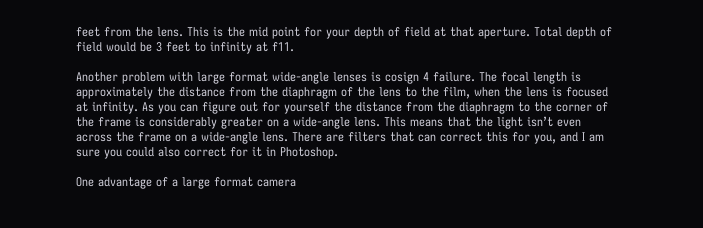feet from the lens. This is the mid point for your depth of field at that aperture. Total depth of field would be 3 feet to infinity at f11.

Another problem with large format wide-angle lenses is cosign 4 failure. The focal length is approximately the distance from the diaphragm of the lens to the film, when the lens is focused at infinity. As you can figure out for yourself the distance from the diaphragm to the corner of the frame is considerably greater on a wide-angle lens. This means that the light isn’t even across the frame on a wide-angle lens. There are filters that can correct this for you, and I am sure you could also correct for it in Photoshop.

One advantage of a large format camera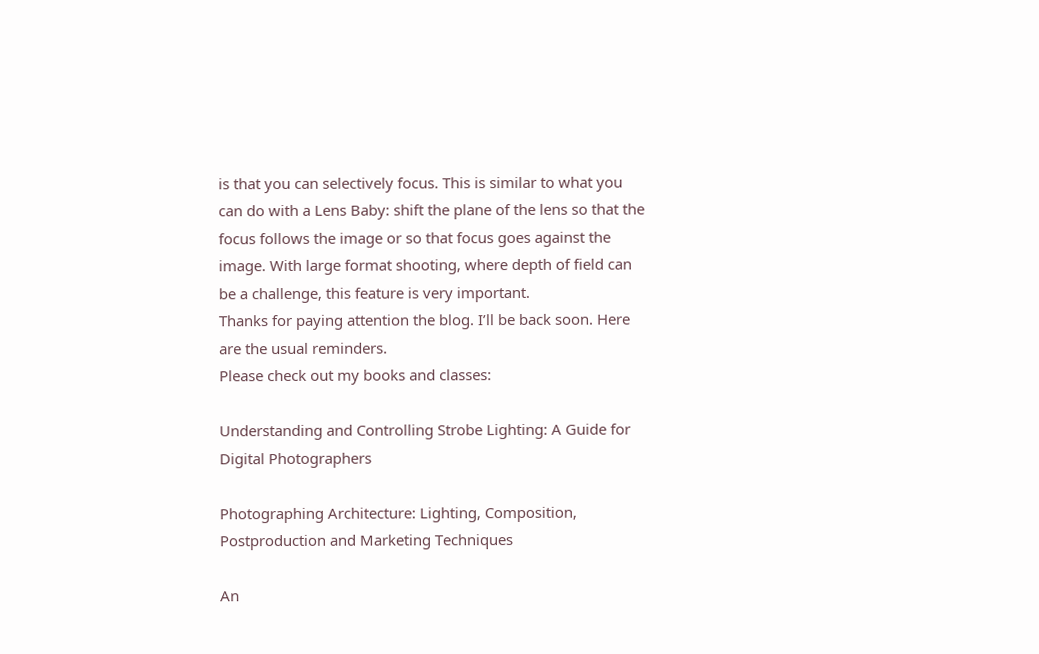is that you can selectively focus. This is similar to what you can do with a Lens Baby: shift the plane of the lens so that the focus follows the image or so that focus goes against the image. With large format shooting, where depth of field can be a challenge, this feature is very important.
Thanks for paying attention the blog. I’ll be back soon. Here are the usual reminders.
Please check out my books and classes:

Understanding and Controlling Strobe Lighting: A Guide for Digital Photographers

Photographing Architecture: Lighting, Composition, Postproduction and Marketing Techniques

An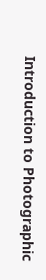Introduction to Photographic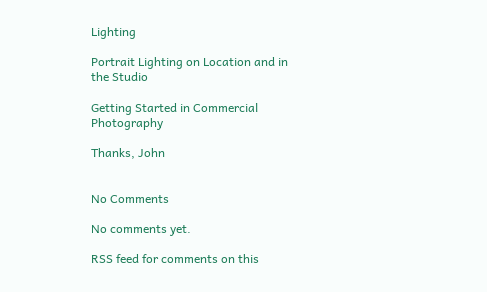Lighting

Portrait Lighting on Location and in the Studio

Getting Started in Commercial Photography

Thanks, John


No Comments

No comments yet.

RSS feed for comments on this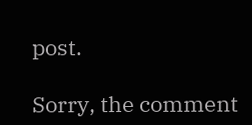post.

Sorry, the comment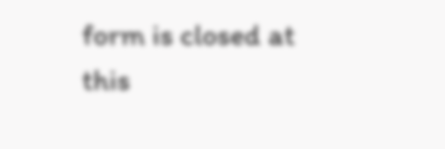form is closed at this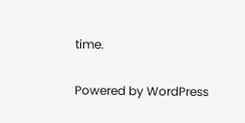time.

Powered by WordPress